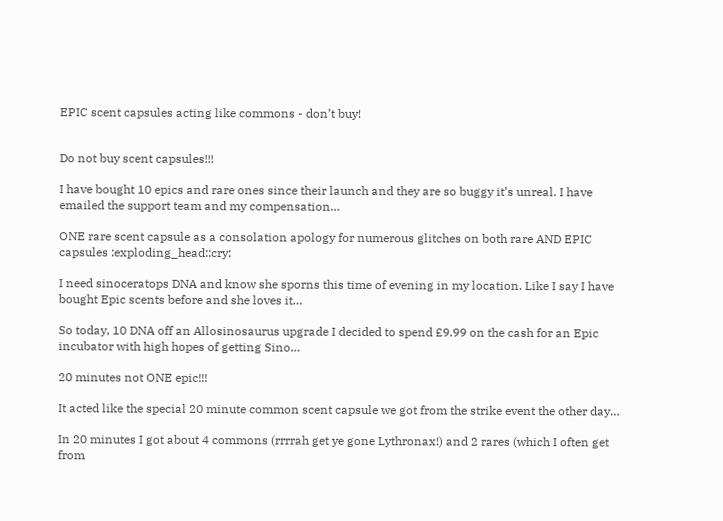EPIC scent capsules acting like commons - don’t buy!


Do not buy scent capsules!!!

I have bought 10 epics and rare ones since their launch and they are so buggy it’s unreal. I have emailed the support team and my compensation…

ONE rare scent capsule as a consolation apology for numerous glitches on both rare AND EPIC capsules :exploding_head::cry:

I need sinoceratops DNA and know she sporns this time of evening in my location. Like I say I have bought Epic scents before and she loves it…

So today, 10 DNA off an Allosinosaurus upgrade I decided to spend £9.99 on the cash for an Epic incubator with high hopes of getting Sino…

20 minutes not ONE epic!!!

It acted like the special 20 minute common scent capsule we got from the strike event the other day…

In 20 minutes I got about 4 commons (rrrrah get ye gone Lythronax!) and 2 rares (which I often get from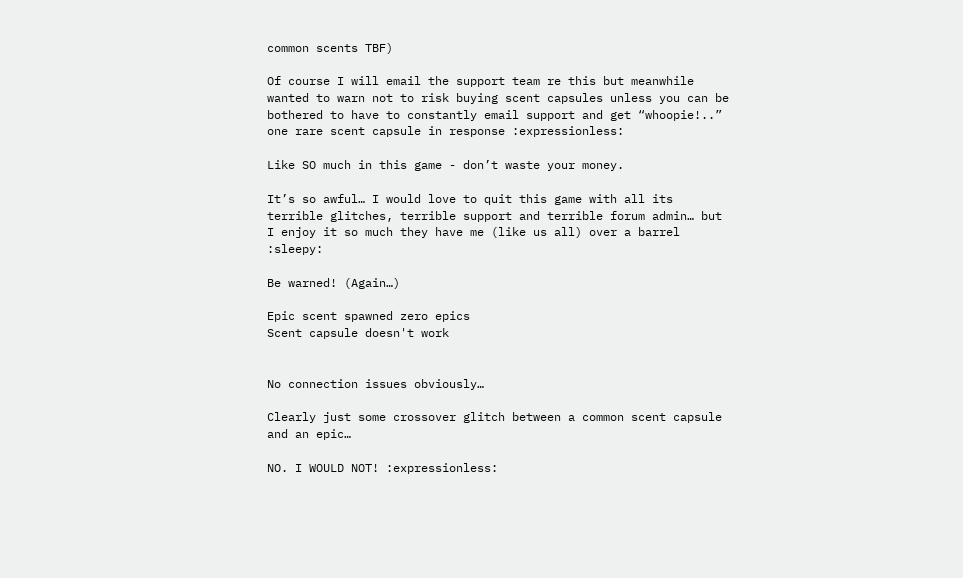common scents TBF)

Of course I will email the support team re this but meanwhile wanted to warn not to risk buying scent capsules unless you can be bothered to have to constantly email support and get “whoopie!..” one rare scent capsule in response :expressionless:

Like SO much in this game - don’t waste your money.

It’s so awful… I would love to quit this game with all its terrible glitches, terrible support and terrible forum admin… but I enjoy it so much they have me (like us all) over a barrel :sleepy:

Be warned! (Again…)

Epic scent spawned zero epics
Scent capsule doesn't work


No connection issues obviously…

Clearly just some crossover glitch between a common scent capsule and an epic…

NO. I WOULD NOT! :expressionless: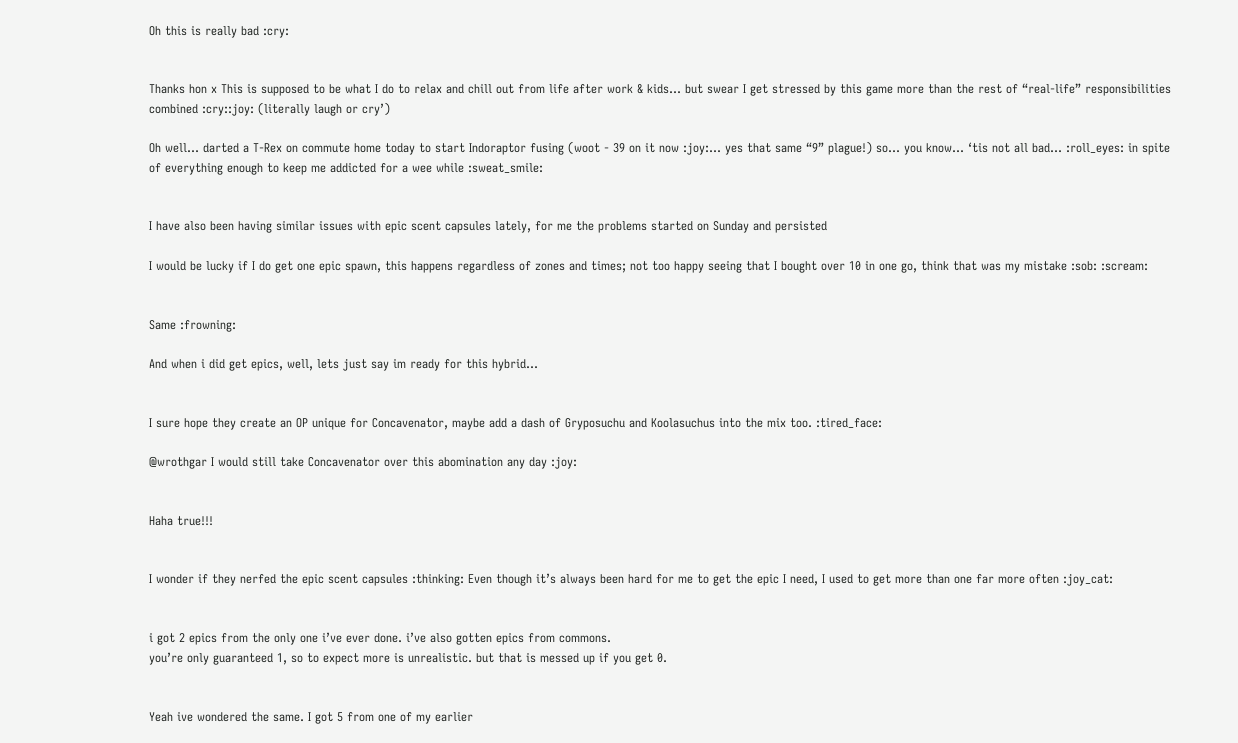Oh this is really bad :cry:


Thanks hon x This is supposed to be what I do to relax and chill out from life after work & kids… but swear I get stressed by this game more than the rest of “real-life” responsibilities combined :cry::joy: (literally laugh or cry’)

Oh well… darted a T-Rex on commute home today to start Indoraptor fusing (woot - 39 on it now :joy:… yes that same “9” plague!) so… you know… ‘tis not all bad… :roll_eyes: in spite of everything enough to keep me addicted for a wee while :sweat_smile:


I have also been having similar issues with epic scent capsules lately, for me the problems started on Sunday and persisted

I would be lucky if I do get one epic spawn, this happens regardless of zones and times; not too happy seeing that I bought over 10 in one go, think that was my mistake :sob: :scream:


Same :frowning:

And when i did get epics, well, lets just say im ready for this hybrid…


I sure hope they create an OP unique for Concavenator, maybe add a dash of Gryposuchu and Koolasuchus into the mix too. :tired_face:

@wrothgar I would still take Concavenator over this abomination any day :joy:


Haha true!!!


I wonder if they nerfed the epic scent capsules :thinking: Even though it’s always been hard for me to get the epic I need, I used to get more than one far more often :joy_cat:


i got 2 epics from the only one i’ve ever done. i’ve also gotten epics from commons.
you’re only guaranteed 1, so to expect more is unrealistic. but that is messed up if you get 0.


Yeah ive wondered the same. I got 5 from one of my earlier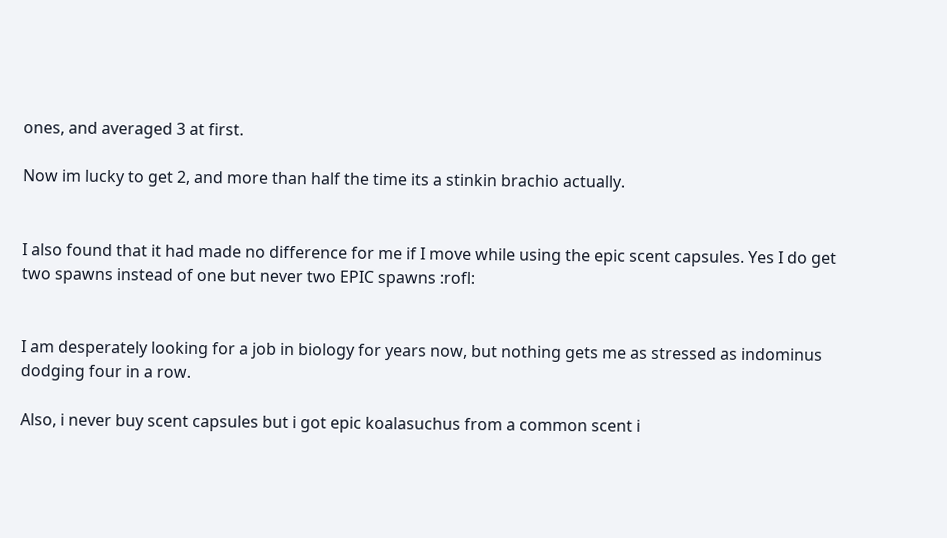ones, and averaged 3 at first.

Now im lucky to get 2, and more than half the time its a stinkin brachio actually.


I also found that it had made no difference for me if I move while using the epic scent capsules. Yes I do get two spawns instead of one but never two EPIC spawns :rofl:


I am desperately looking for a job in biology for years now, but nothing gets me as stressed as indominus dodging four in a row.

Also, i never buy scent capsules but i got epic koalasuchus from a common scent i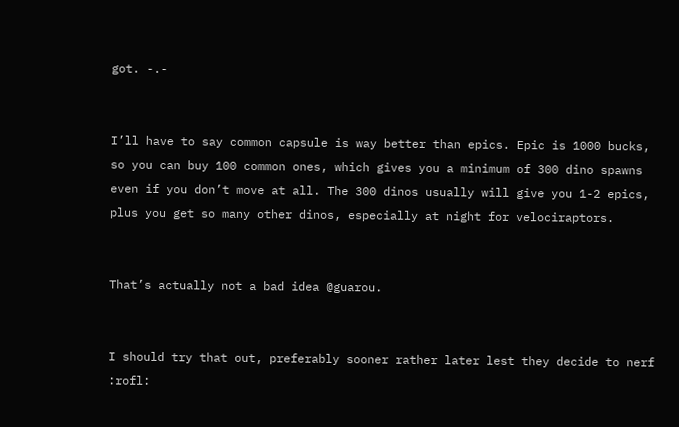got. -.-


I’ll have to say common capsule is way better than epics. Epic is 1000 bucks, so you can buy 100 common ones, which gives you a minimum of 300 dino spawns even if you don’t move at all. The 300 dinos usually will give you 1-2 epics, plus you get so many other dinos, especially at night for velociraptors.


That’s actually not a bad idea @guarou.


I should try that out, preferably sooner rather later lest they decide to nerf :rofl: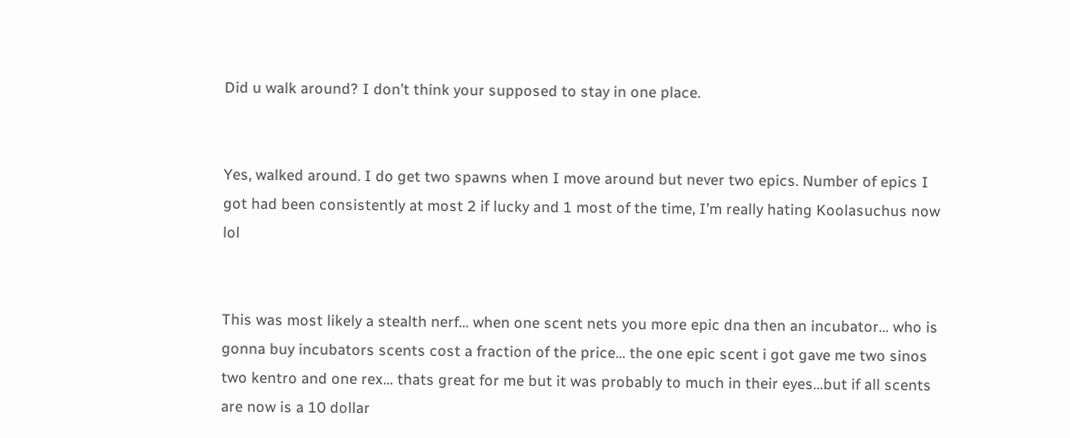Did u walk around? I don’t think your supposed to stay in one place.


Yes, walked around. I do get two spawns when I move around but never two epics. Number of epics I got had been consistently at most 2 if lucky and 1 most of the time, I’m really hating Koolasuchus now lol


This was most likely a stealth nerf… when one scent nets you more epic dna then an incubator… who is gonna buy incubators scents cost a fraction of the price… the one epic scent i got gave me two sinos two kentro and one rex… thats great for me but it was probably to much in their eyes…but if all scents are now is a 10 dollar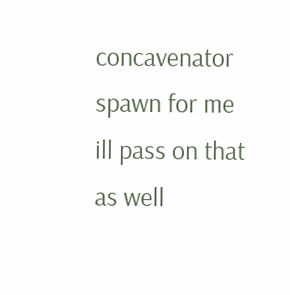concavenator spawn for me ill pass on that as well